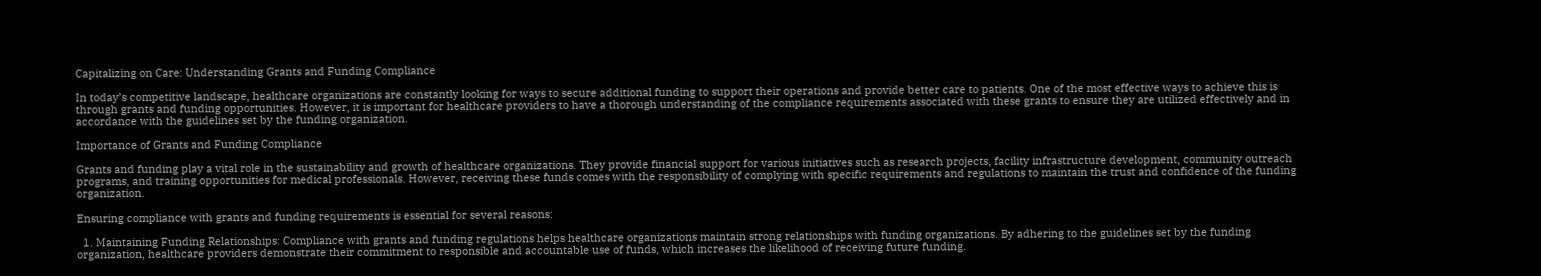Capitalizing on Care: Understanding Grants and Funding Compliance

In today’s competitive landscape, healthcare organizations are constantly looking for ways to secure additional funding to support their operations and provide better care to patients. One of the most effective ways to achieve this is through grants and funding opportunities. However, it is important for healthcare providers to have a thorough understanding of the compliance requirements associated with these grants to ensure they are utilized effectively and in accordance with the guidelines set by the funding organization.

Importance of Grants and Funding Compliance

Grants and funding play a vital role in the sustainability and growth of healthcare organizations. They provide financial support for various initiatives such as research projects, facility infrastructure development, community outreach programs, and training opportunities for medical professionals. However, receiving these funds comes with the responsibility of complying with specific requirements and regulations to maintain the trust and confidence of the funding organization.

Ensuring compliance with grants and funding requirements is essential for several reasons:

  1. Maintaining Funding Relationships: Compliance with grants and funding regulations helps healthcare organizations maintain strong relationships with funding organizations. By adhering to the guidelines set by the funding organization, healthcare providers demonstrate their commitment to responsible and accountable use of funds, which increases the likelihood of receiving future funding.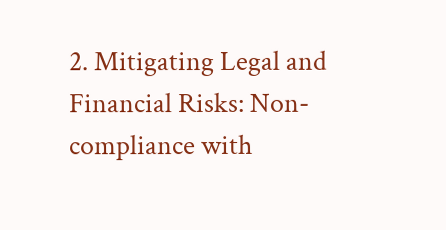2. Mitigating Legal and Financial Risks: Non-compliance with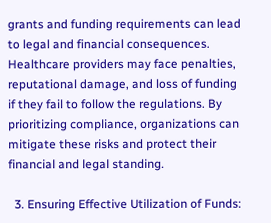grants and funding requirements can lead to legal and financial consequences. Healthcare providers may face penalties, reputational damage, and loss of funding if they fail to follow the regulations. By prioritizing compliance, organizations can mitigate these risks and protect their financial and legal standing.

  3. Ensuring Effective Utilization of Funds: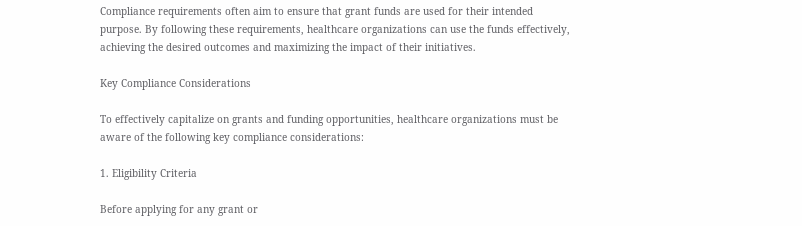Compliance requirements often aim to ensure that grant funds are used for their intended purpose. By following these requirements, healthcare organizations can use the funds effectively, achieving the desired outcomes and maximizing the impact of their initiatives.

Key Compliance Considerations

To effectively capitalize on grants and funding opportunities, healthcare organizations must be aware of the following key compliance considerations:

1. Eligibility Criteria

Before applying for any grant or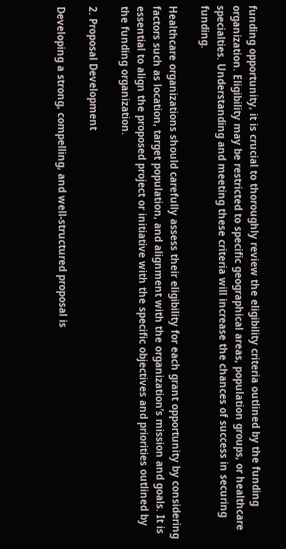funding opportunity, it is crucial to thoroughly review the eligibility criteria outlined by the funding organization. Eligibility may be restricted to specific geographical areas, population groups, or healthcare specialties. Understanding and meeting these criteria will increase the chances of success in securing funding.

Healthcare organizations should carefully assess their eligibility for each grant opportunity by considering factors such as location, target population, and alignment with the organization’s mission and goals. It is essential to align the proposed project or initiative with the specific objectives and priorities outlined by the funding organization.

2. Proposal Development

Developing a strong, compelling, and well-structured proposal is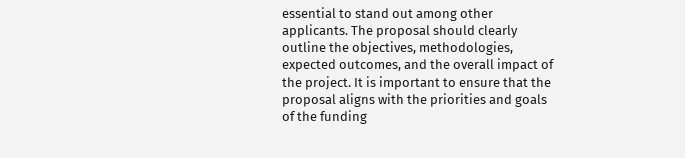essential to stand out among other applicants. The proposal should clearly outline the objectives, methodologies, expected outcomes, and the overall impact of the project. It is important to ensure that the proposal aligns with the priorities and goals of the funding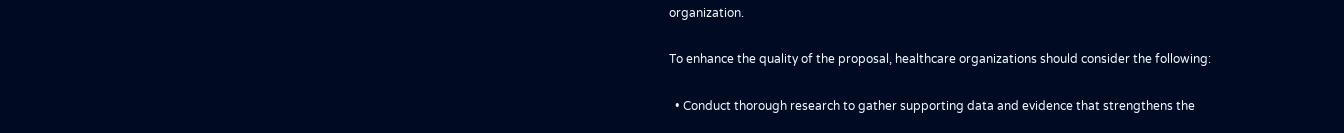organization.

To enhance the quality of the proposal, healthcare organizations should consider the following:

  • Conduct thorough research to gather supporting data and evidence that strengthens the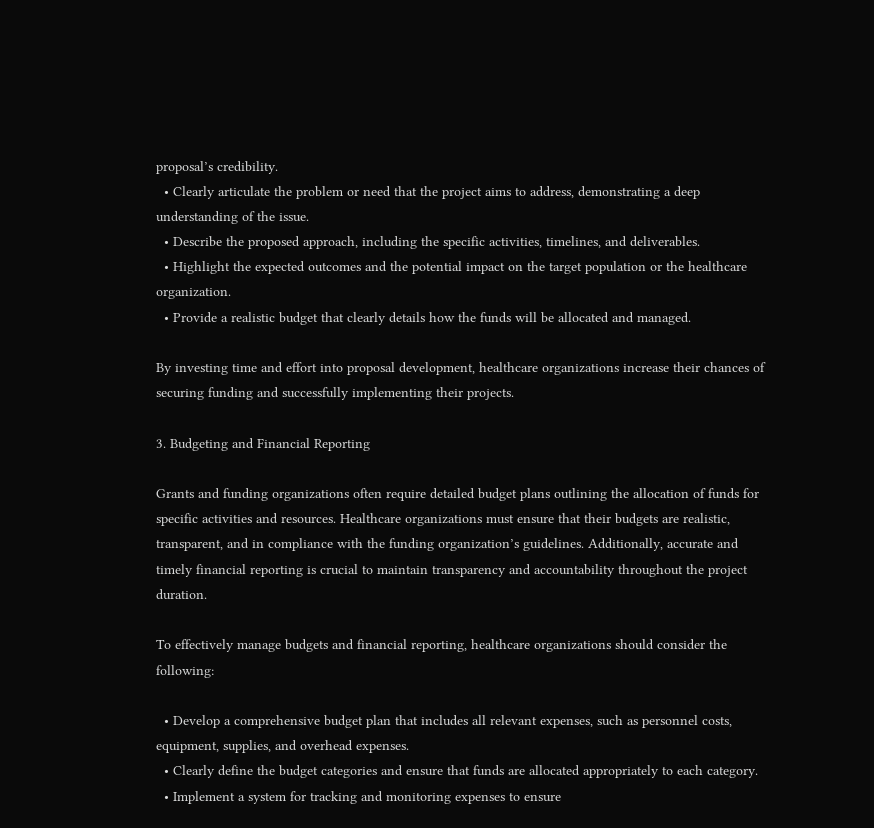proposal’s credibility.
  • Clearly articulate the problem or need that the project aims to address, demonstrating a deep understanding of the issue.
  • Describe the proposed approach, including the specific activities, timelines, and deliverables.
  • Highlight the expected outcomes and the potential impact on the target population or the healthcare organization.
  • Provide a realistic budget that clearly details how the funds will be allocated and managed.

By investing time and effort into proposal development, healthcare organizations increase their chances of securing funding and successfully implementing their projects.

3. Budgeting and Financial Reporting

Grants and funding organizations often require detailed budget plans outlining the allocation of funds for specific activities and resources. Healthcare organizations must ensure that their budgets are realistic, transparent, and in compliance with the funding organization’s guidelines. Additionally, accurate and timely financial reporting is crucial to maintain transparency and accountability throughout the project duration.

To effectively manage budgets and financial reporting, healthcare organizations should consider the following:

  • Develop a comprehensive budget plan that includes all relevant expenses, such as personnel costs, equipment, supplies, and overhead expenses.
  • Clearly define the budget categories and ensure that funds are allocated appropriately to each category.
  • Implement a system for tracking and monitoring expenses to ensure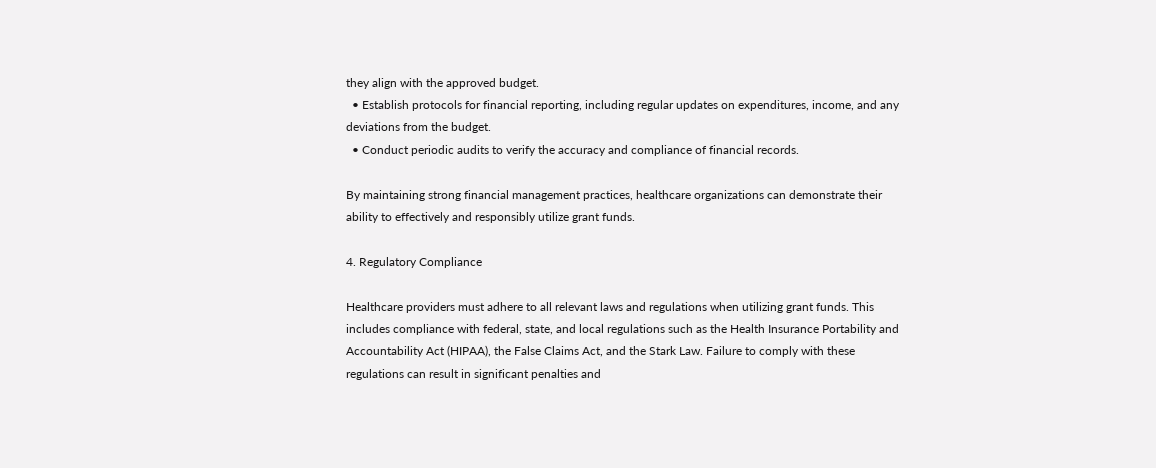they align with the approved budget.
  • Establish protocols for financial reporting, including regular updates on expenditures, income, and any deviations from the budget.
  • Conduct periodic audits to verify the accuracy and compliance of financial records.

By maintaining strong financial management practices, healthcare organizations can demonstrate their ability to effectively and responsibly utilize grant funds.

4. Regulatory Compliance

Healthcare providers must adhere to all relevant laws and regulations when utilizing grant funds. This includes compliance with federal, state, and local regulations such as the Health Insurance Portability and Accountability Act (HIPAA), the False Claims Act, and the Stark Law. Failure to comply with these regulations can result in significant penalties and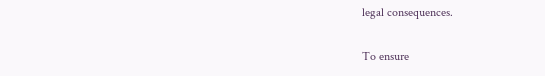legal consequences.

To ensure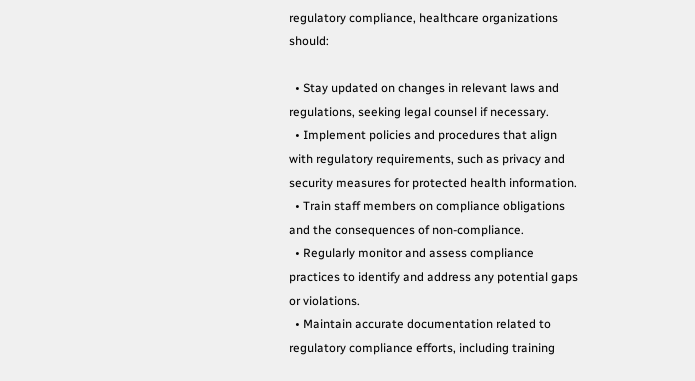regulatory compliance, healthcare organizations should:

  • Stay updated on changes in relevant laws and regulations, seeking legal counsel if necessary.
  • Implement policies and procedures that align with regulatory requirements, such as privacy and security measures for protected health information.
  • Train staff members on compliance obligations and the consequences of non-compliance.
  • Regularly monitor and assess compliance practices to identify and address any potential gaps or violations.
  • Maintain accurate documentation related to regulatory compliance efforts, including training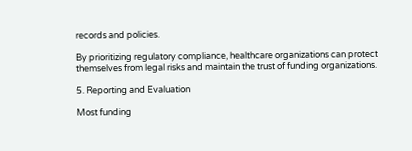records and policies.

By prioritizing regulatory compliance, healthcare organizations can protect themselves from legal risks and maintain the trust of funding organizations.

5. Reporting and Evaluation

Most funding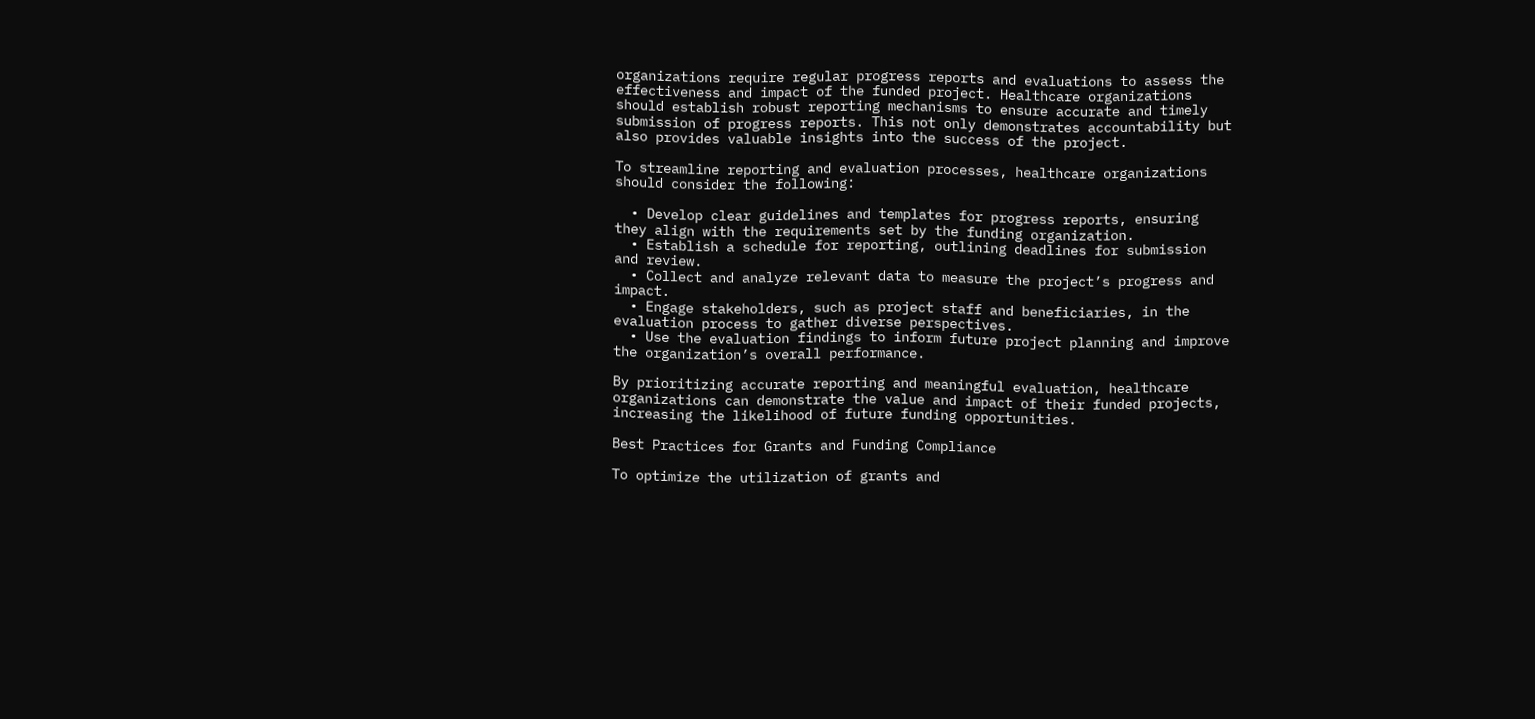organizations require regular progress reports and evaluations to assess the effectiveness and impact of the funded project. Healthcare organizations should establish robust reporting mechanisms to ensure accurate and timely submission of progress reports. This not only demonstrates accountability but also provides valuable insights into the success of the project.

To streamline reporting and evaluation processes, healthcare organizations should consider the following:

  • Develop clear guidelines and templates for progress reports, ensuring they align with the requirements set by the funding organization.
  • Establish a schedule for reporting, outlining deadlines for submission and review.
  • Collect and analyze relevant data to measure the project’s progress and impact.
  • Engage stakeholders, such as project staff and beneficiaries, in the evaluation process to gather diverse perspectives.
  • Use the evaluation findings to inform future project planning and improve the organization’s overall performance.

By prioritizing accurate reporting and meaningful evaluation, healthcare organizations can demonstrate the value and impact of their funded projects, increasing the likelihood of future funding opportunities.

Best Practices for Grants and Funding Compliance

To optimize the utilization of grants and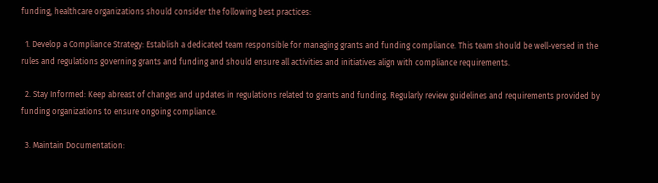funding, healthcare organizations should consider the following best practices:

  1. Develop a Compliance Strategy: Establish a dedicated team responsible for managing grants and funding compliance. This team should be well-versed in the rules and regulations governing grants and funding and should ensure all activities and initiatives align with compliance requirements.

  2. Stay Informed: Keep abreast of changes and updates in regulations related to grants and funding. Regularly review guidelines and requirements provided by funding organizations to ensure ongoing compliance.

  3. Maintain Documentation: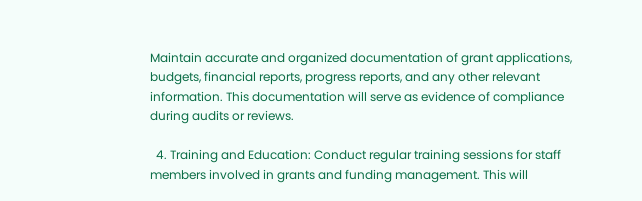Maintain accurate and organized documentation of grant applications, budgets, financial reports, progress reports, and any other relevant information. This documentation will serve as evidence of compliance during audits or reviews.

  4. Training and Education: Conduct regular training sessions for staff members involved in grants and funding management. This will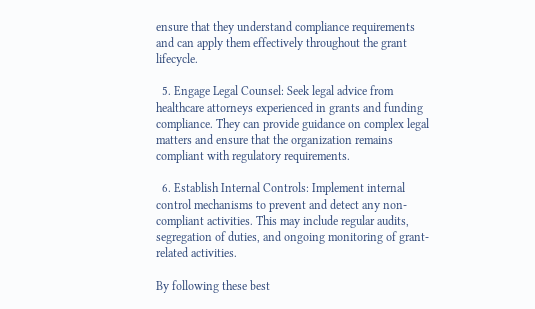ensure that they understand compliance requirements and can apply them effectively throughout the grant lifecycle.

  5. Engage Legal Counsel: Seek legal advice from healthcare attorneys experienced in grants and funding compliance. They can provide guidance on complex legal matters and ensure that the organization remains compliant with regulatory requirements.

  6. Establish Internal Controls: Implement internal control mechanisms to prevent and detect any non-compliant activities. This may include regular audits, segregation of duties, and ongoing monitoring of grant-related activities.

By following these best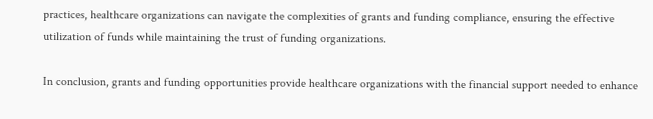practices, healthcare organizations can navigate the complexities of grants and funding compliance, ensuring the effective utilization of funds while maintaining the trust of funding organizations.

In conclusion, grants and funding opportunities provide healthcare organizations with the financial support needed to enhance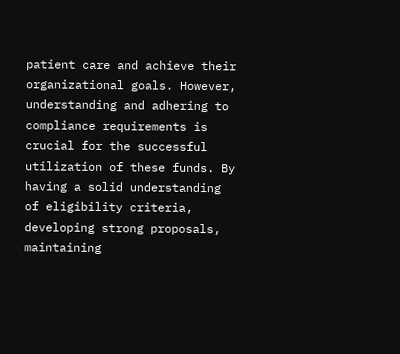patient care and achieve their organizational goals. However, understanding and adhering to compliance requirements is crucial for the successful utilization of these funds. By having a solid understanding of eligibility criteria, developing strong proposals, maintaining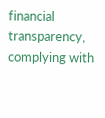financial transparency, complying with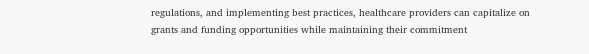regulations, and implementing best practices, healthcare providers can capitalize on grants and funding opportunities while maintaining their commitment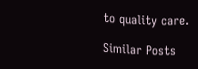to quality care.

Similar Posts